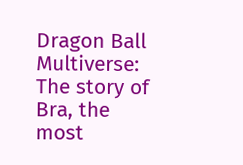Dragon Ball Multiverse: The story of Bra, the most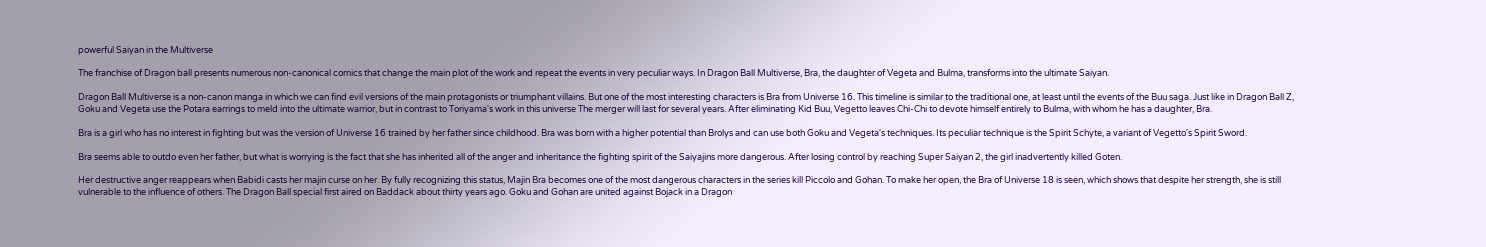powerful Saiyan in the Multiverse

The franchise of Dragon ball presents numerous non-canonical comics that change the main plot of the work and repeat the events in very peculiar ways. In Dragon Ball Multiverse, Bra, the daughter of Vegeta and Bulma, transforms into the ultimate Saiyan.

Dragon Ball Multiverse is a non-canon manga in which we can find evil versions of the main protagonists or triumphant villains. But one of the most interesting characters is Bra from Universe 16. This timeline is similar to the traditional one, at least until the events of the Buu saga. Just like in Dragon Ball Z, Goku and Vegeta use the Potara earrings to meld into the ultimate warrior, but in contrast to Toriyama's work in this universe The merger will last for several years. After eliminating Kid Buu, Vegetto leaves Chi-Chi to devote himself entirely to Bulma, with whom he has a daughter, Bra.

Bra is a girl who has no interest in fighting but was the version of Universe 16 trained by her father since childhood. Bra was born with a higher potential than Brolys and can use both Goku and Vegeta's techniques. Its peculiar technique is the Spirit Schyte, a variant of Vegetto's Spirit Sword.

Bra seems able to outdo even her father, but what is worrying is the fact that she has inherited all of the anger and inheritance the fighting spirit of the Saiyajins more dangerous. After losing control by reaching Super Saiyan 2, the girl inadvertently killed Goten.

Her destructive anger reappears when Babidi casts her majin curse on her. By fully recognizing this status, Majin Bra becomes one of the most dangerous characters in the series kill Piccolo and Gohan. To make her open, the Bra of Universe 18 is seen, which shows that despite her strength, she is still vulnerable to the influence of others. The Dragon Ball special first aired on Baddack about thirty years ago. Goku and Gohan are united against Bojack in a Dragon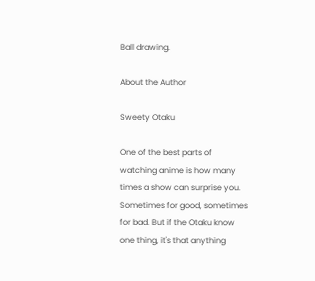Ball drawing.

About the Author

Sweety Otaku

One of the best parts of watching anime is how many times a show can surprise you. Sometimes for good, sometimes for bad. But if the Otaku know one thing, it's that anything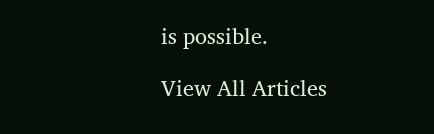is possible.

View All Articles